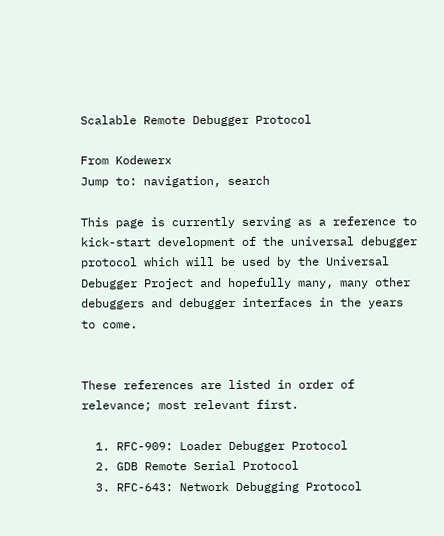Scalable Remote Debugger Protocol

From Kodewerx
Jump to: navigation, search

This page is currently serving as a reference to kick-start development of the universal debugger protocol which will be used by the Universal Debugger Project and hopefully many, many other debuggers and debugger interfaces in the years to come.


These references are listed in order of relevance; most relevant first.

  1. RFC-909: Loader Debugger Protocol
  2. GDB Remote Serial Protocol
  3. RFC-643: Network Debugging Protocol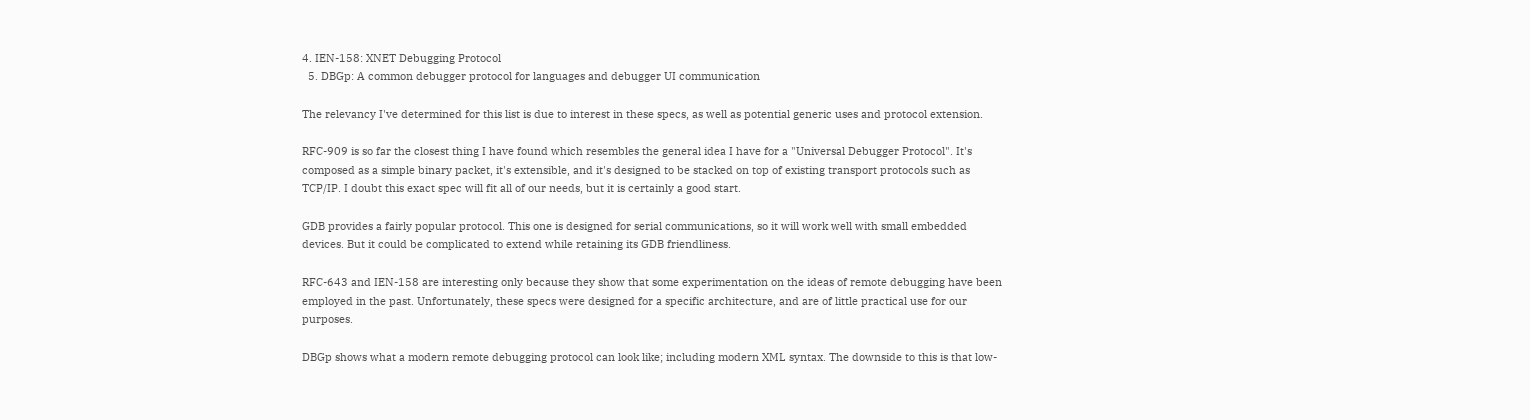4. IEN-158: XNET Debugging Protocol
  5. DBGp: A common debugger protocol for languages and debugger UI communication

The relevancy I've determined for this list is due to interest in these specs, as well as potential generic uses and protocol extension.

RFC-909 is so far the closest thing I have found which resembles the general idea I have for a "Universal Debugger Protocol". It's composed as a simple binary packet, it's extensible, and it's designed to be stacked on top of existing transport protocols such as TCP/IP. I doubt this exact spec will fit all of our needs, but it is certainly a good start.

GDB provides a fairly popular protocol. This one is designed for serial communications, so it will work well with small embedded devices. But it could be complicated to extend while retaining its GDB friendliness.

RFC-643 and IEN-158 are interesting only because they show that some experimentation on the ideas of remote debugging have been employed in the past. Unfortunately, these specs were designed for a specific architecture, and are of little practical use for our purposes.

DBGp shows what a modern remote debugging protocol can look like; including modern XML syntax. The downside to this is that low-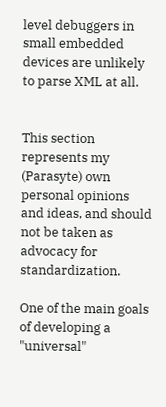level debuggers in small embedded devices are unlikely to parse XML at all.


This section represents my (Parasyte) own personal opinions and ideas, and should not be taken as advocacy for standardization.

One of the main goals of developing a "universal"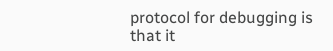protocol for debugging is that it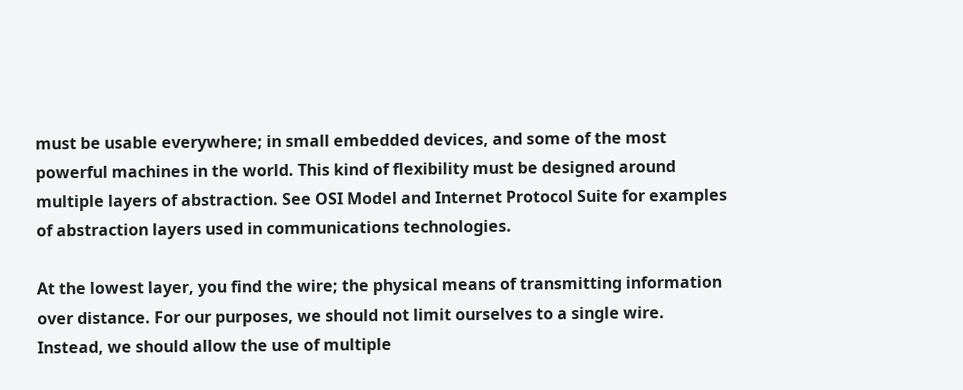must be usable everywhere; in small embedded devices, and some of the most powerful machines in the world. This kind of flexibility must be designed around multiple layers of abstraction. See OSI Model and Internet Protocol Suite for examples of abstraction layers used in communications technologies.

At the lowest layer, you find the wire; the physical means of transmitting information over distance. For our purposes, we should not limit ourselves to a single wire. Instead, we should allow the use of multiple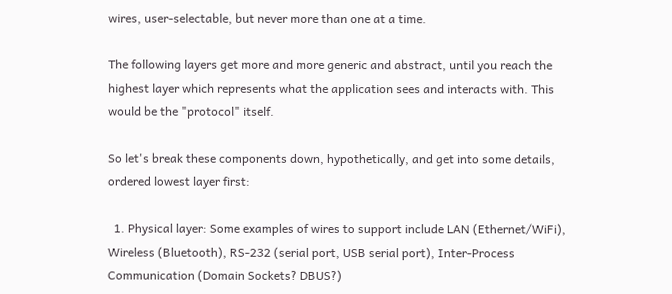wires, user-selectable, but never more than one at a time.

The following layers get more and more generic and abstract, until you reach the highest layer which represents what the application sees and interacts with. This would be the "protocol" itself.

So let's break these components down, hypothetically, and get into some details, ordered lowest layer first:

  1. Physical layer: Some examples of wires to support include LAN (Ethernet/WiFi), Wireless (Bluetooth), RS-232 (serial port, USB serial port), Inter-Process Communication (Domain Sockets? DBUS?)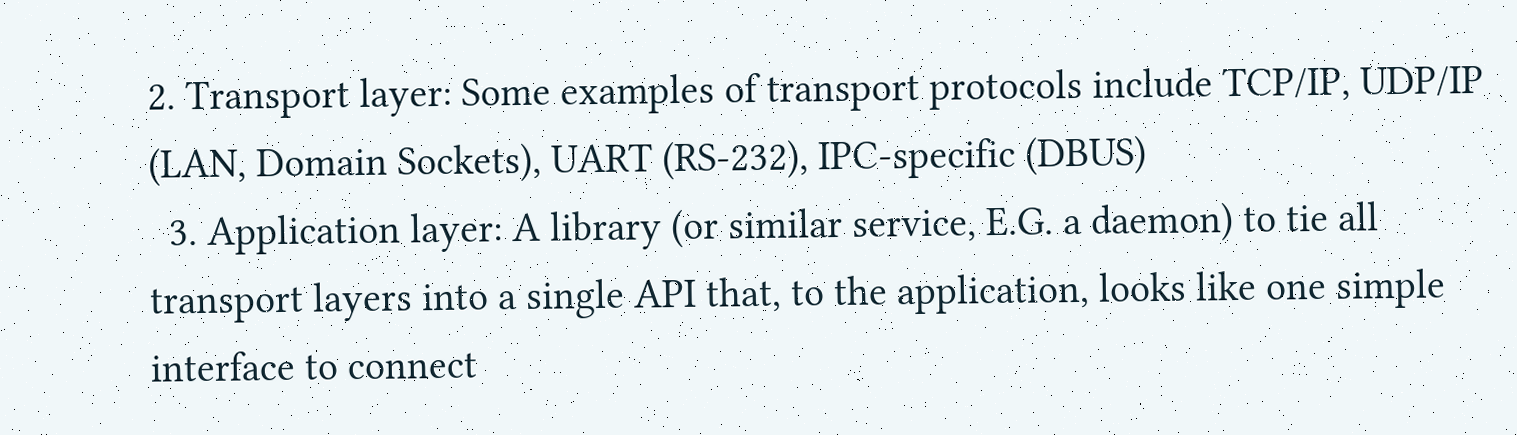2. Transport layer: Some examples of transport protocols include TCP/IP, UDP/IP (LAN, Domain Sockets), UART (RS-232), IPC-specific (DBUS)
  3. Application layer: A library (or similar service, E.G. a daemon) to tie all transport layers into a single API that, to the application, looks like one simple interface to connect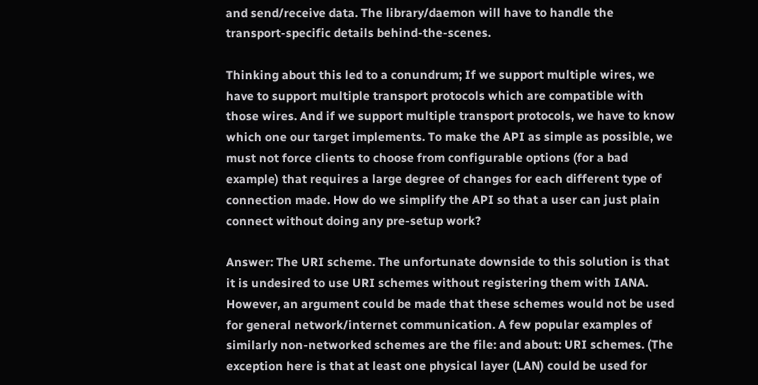and send/receive data. The library/daemon will have to handle the transport-specific details behind-the-scenes.

Thinking about this led to a conundrum; If we support multiple wires, we have to support multiple transport protocols which are compatible with those wires. And if we support multiple transport protocols, we have to know which one our target implements. To make the API as simple as possible, we must not force clients to choose from configurable options (for a bad example) that requires a large degree of changes for each different type of connection made. How do we simplify the API so that a user can just plain connect without doing any pre-setup work?

Answer: The URI scheme. The unfortunate downside to this solution is that it is undesired to use URI schemes without registering them with IANA. However, an argument could be made that these schemes would not be used for general network/internet communication. A few popular examples of similarly non-networked schemes are the file: and about: URI schemes. (The exception here is that at least one physical layer (LAN) could be used for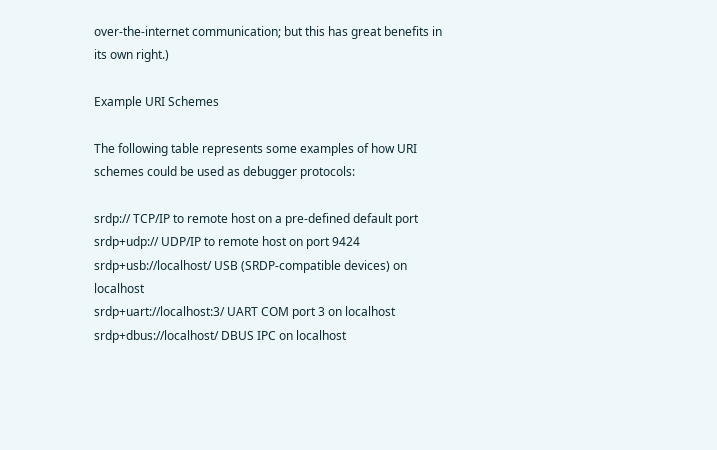over-the-internet communication; but this has great benefits in its own right.)

Example URI Schemes

The following table represents some examples of how URI schemes could be used as debugger protocols:

srdp:// TCP/IP to remote host on a pre-defined default port
srdp+udp:// UDP/IP to remote host on port 9424
srdp+usb://localhost/ USB (SRDP-compatible devices) on localhost
srdp+uart://localhost:3/ UART COM port 3 on localhost
srdp+dbus://localhost/ DBUS IPC on localhost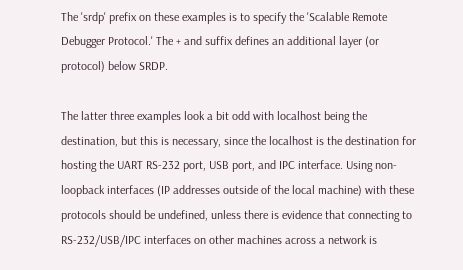The 'srdp' prefix on these examples is to specify the 'Scalable Remote Debugger Protocol.' The + and suffix defines an additional layer (or protocol) below SRDP.

The latter three examples look a bit odd with localhost being the destination, but this is necessary, since the localhost is the destination for hosting the UART RS-232 port, USB port, and IPC interface. Using non-loopback interfaces (IP addresses outside of the local machine) with these protocols should be undefined, unless there is evidence that connecting to RS-232/USB/IPC interfaces on other machines across a network is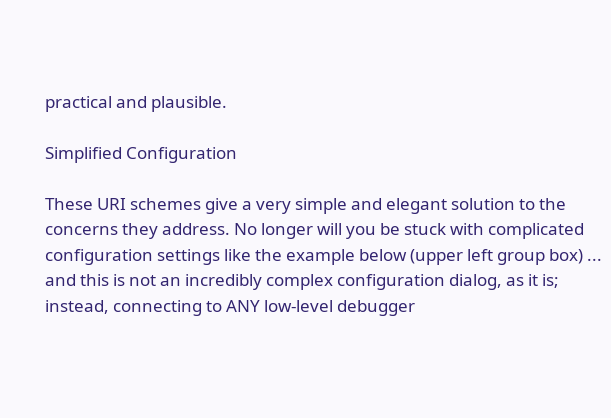practical and plausible.

Simplified Configuration

These URI schemes give a very simple and elegant solution to the concerns they address. No longer will you be stuck with complicated configuration settings like the example below (upper left group box) ... and this is not an incredibly complex configuration dialog, as it is; instead, connecting to ANY low-level debugger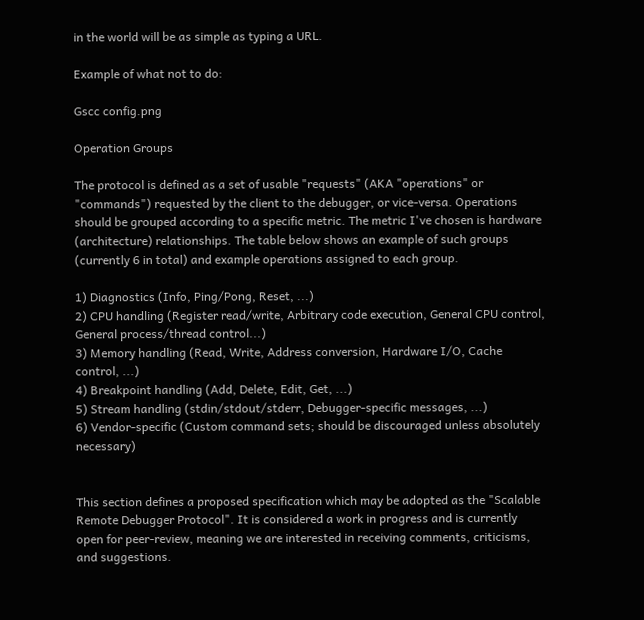in the world will be as simple as typing a URL.

Example of what not to do:

Gscc config.png

Operation Groups

The protocol is defined as a set of usable "requests" (AKA "operations" or "commands") requested by the client to the debugger, or vice-versa. Operations should be grouped according to a specific metric. The metric I've chosen is hardware (architecture) relationships. The table below shows an example of such groups (currently 6 in total) and example operations assigned to each group.

1) Diagnostics (Info, Ping/Pong, Reset, ...)
2) CPU handling (Register read/write, Arbitrary code execution, General CPU control, General process/thread control...)
3) Memory handling (Read, Write, Address conversion, Hardware I/O, Cache control, ...)
4) Breakpoint handling (Add, Delete, Edit, Get, ...)
5) Stream handling (stdin/stdout/stderr, Debugger-specific messages, ...)
6) Vendor-specific (Custom command sets; should be discouraged unless absolutely necessary)


This section defines a proposed specification which may be adopted as the "Scalable Remote Debugger Protocol". It is considered a work in progress and is currently open for peer-review, meaning we are interested in receiving comments, criticisms, and suggestions.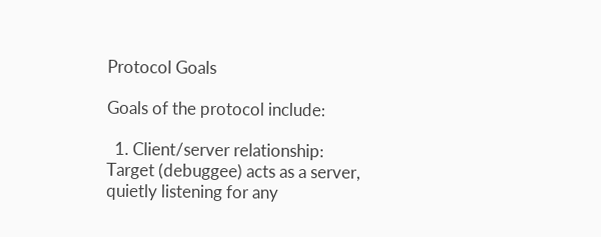Protocol Goals

Goals of the protocol include:

  1. Client/server relationship: Target (debuggee) acts as a server, quietly listening for any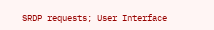SRDP requests; User Interface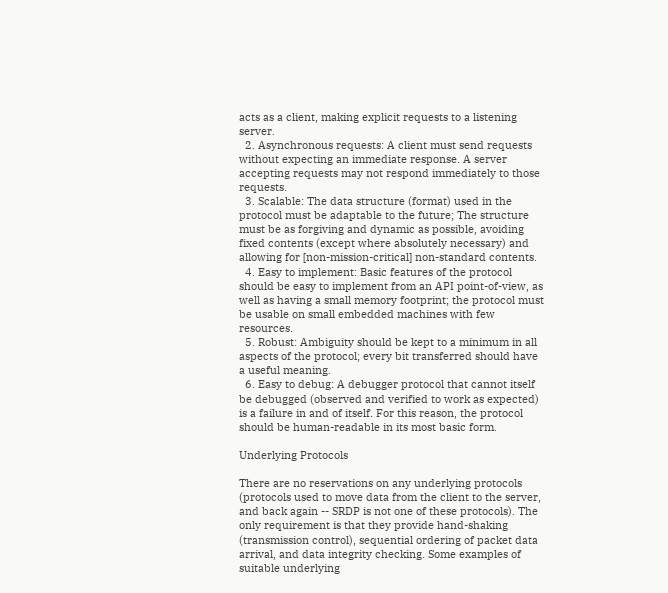acts as a client, making explicit requests to a listening server.
  2. Asynchronous requests: A client must send requests without expecting an immediate response. A server accepting requests may not respond immediately to those requests.
  3. Scalable: The data structure (format) used in the protocol must be adaptable to the future; The structure must be as forgiving and dynamic as possible, avoiding fixed contents (except where absolutely necessary) and allowing for [non-mission-critical] non-standard contents.
  4. Easy to implement: Basic features of the protocol should be easy to implement from an API point-of-view, as well as having a small memory footprint; the protocol must be usable on small embedded machines with few resources.
  5. Robust: Ambiguity should be kept to a minimum in all aspects of the protocol; every bit transferred should have a useful meaning.
  6. Easy to debug: A debugger protocol that cannot itself be debugged (observed and verified to work as expected) is a failure in and of itself. For this reason, the protocol should be human-readable in its most basic form.

Underlying Protocols

There are no reservations on any underlying protocols (protocols used to move data from the client to the server, and back again -- SRDP is not one of these protocols). The only requirement is that they provide hand-shaking (transmission control), sequential ordering of packet data arrival, and data integrity checking. Some examples of suitable underlying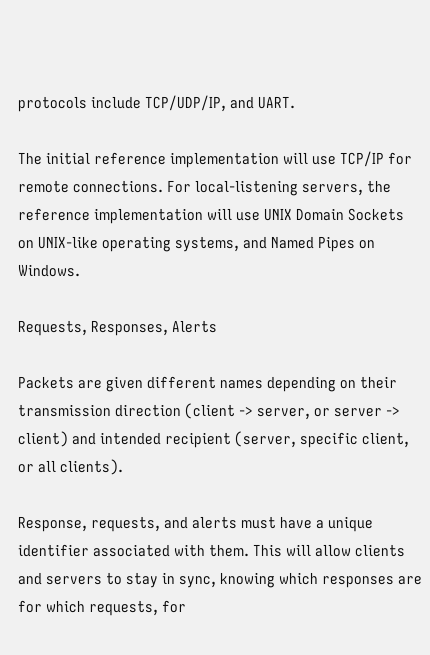protocols include TCP/UDP/IP, and UART.

The initial reference implementation will use TCP/IP for remote connections. For local-listening servers, the reference implementation will use UNIX Domain Sockets on UNIX-like operating systems, and Named Pipes on Windows.

Requests, Responses, Alerts

Packets are given different names depending on their transmission direction (client -> server, or server -> client) and intended recipient (server, specific client, or all clients).

Response, requests, and alerts must have a unique identifier associated with them. This will allow clients and servers to stay in sync, knowing which responses are for which requests, for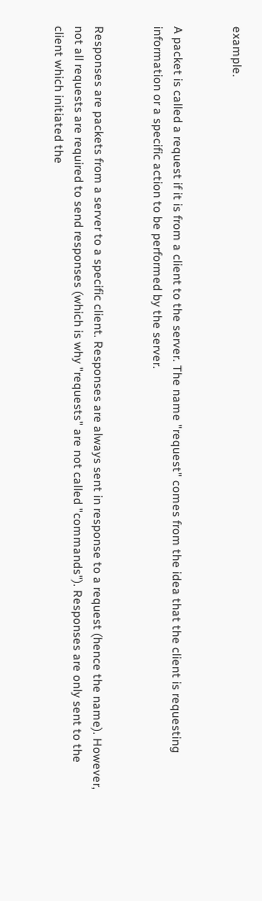example.


A packet is called a request if it is from a client to the server. The name "request" comes from the idea that the client is requesting information or a specific action to be performed by the server.


Responses are packets from a server to a specific client. Responses are always sent in response to a request (hence the name). However, not all requests are required to send responses (which is why "requests" are not called "commands"). Responses are only sent to the client which initiated the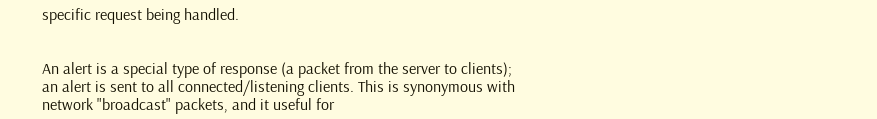specific request being handled.


An alert is a special type of response (a packet from the server to clients); an alert is sent to all connected/listening clients. This is synonymous with network "broadcast" packets, and it useful for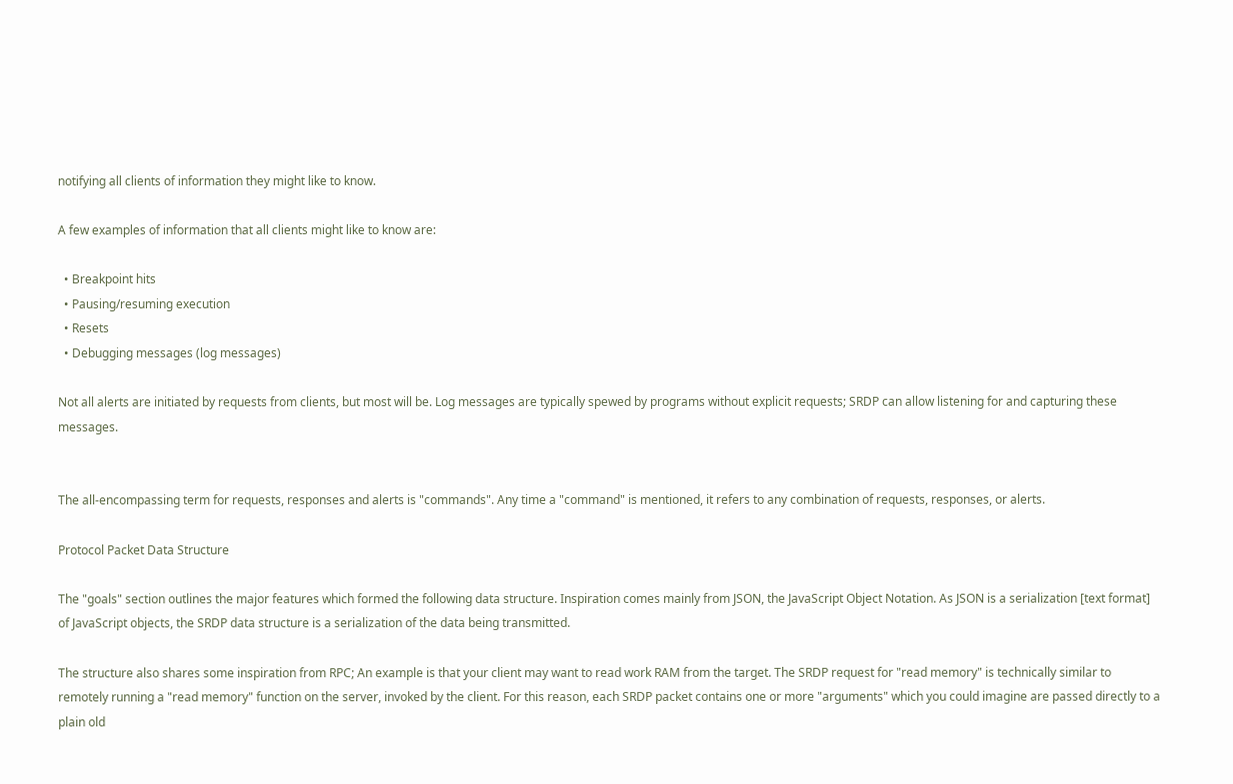notifying all clients of information they might like to know.

A few examples of information that all clients might like to know are:

  • Breakpoint hits
  • Pausing/resuming execution
  • Resets
  • Debugging messages (log messages)

Not all alerts are initiated by requests from clients, but most will be. Log messages are typically spewed by programs without explicit requests; SRDP can allow listening for and capturing these messages.


The all-encompassing term for requests, responses and alerts is "commands". Any time a "command" is mentioned, it refers to any combination of requests, responses, or alerts.

Protocol Packet Data Structure

The "goals" section outlines the major features which formed the following data structure. Inspiration comes mainly from JSON, the JavaScript Object Notation. As JSON is a serialization [text format] of JavaScript objects, the SRDP data structure is a serialization of the data being transmitted.

The structure also shares some inspiration from RPC; An example is that your client may want to read work RAM from the target. The SRDP request for "read memory" is technically similar to remotely running a "read memory" function on the server, invoked by the client. For this reason, each SRDP packet contains one or more "arguments" which you could imagine are passed directly to a plain old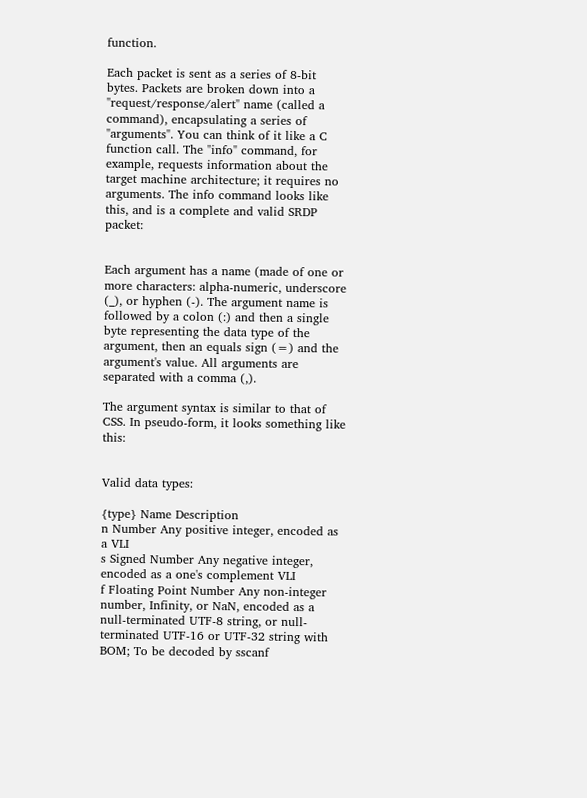function.

Each packet is sent as a series of 8-bit bytes. Packets are broken down into a "request/response/alert" name (called a command), encapsulating a series of "arguments". You can think of it like a C function call. The "info" command, for example, requests information about the target machine architecture; it requires no arguments. The info command looks like this, and is a complete and valid SRDP packet:


Each argument has a name (made of one or more characters: alpha-numeric, underscore (_), or hyphen (-). The argument name is followed by a colon (:) and then a single byte representing the data type of the argument, then an equals sign (=) and the argument's value. All arguments are separated with a comma (,).

The argument syntax is similar to that of CSS. In pseudo-form, it looks something like this:


Valid data types:

{type} Name Description
n Number Any positive integer, encoded as a VLI
s Signed Number Any negative integer, encoded as a one's complement VLI
f Floating Point Number Any non-integer number, Infinity, or NaN, encoded as a null-terminated UTF-8 string, or null-terminated UTF-16 or UTF-32 string with BOM; To be decoded by sscanf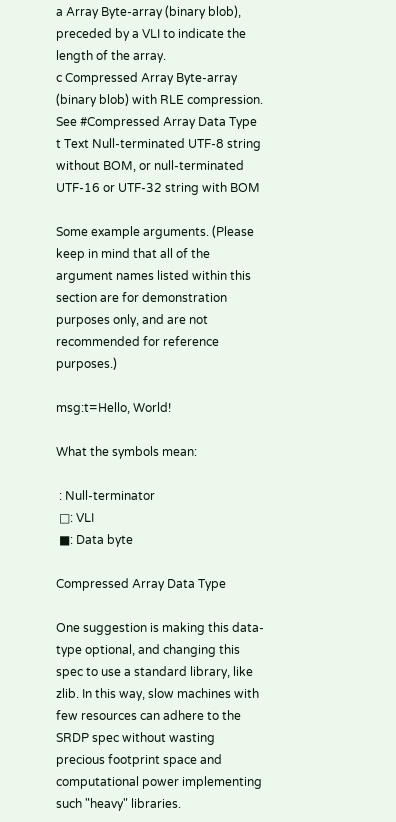a Array Byte-array (binary blob), preceded by a VLI to indicate the length of the array.
c Compressed Array Byte-array (binary blob) with RLE compression. See #Compressed Array Data Type
t Text Null-terminated UTF-8 string without BOM, or null-terminated UTF-16 or UTF-32 string with BOM

Some example arguments. (Please keep in mind that all of the argument names listed within this section are for demonstration purposes only, and are not recommended for reference purposes.)

msg:t=Hello, World!

What the symbols mean:

 : Null-terminator
 □: VLI
 ■: Data byte

Compressed Array Data Type

One suggestion is making this data-type optional, and changing this spec to use a standard library, like zlib. In this way, slow machines with few resources can adhere to the SRDP spec without wasting precious footprint space and computational power implementing such "heavy" libraries.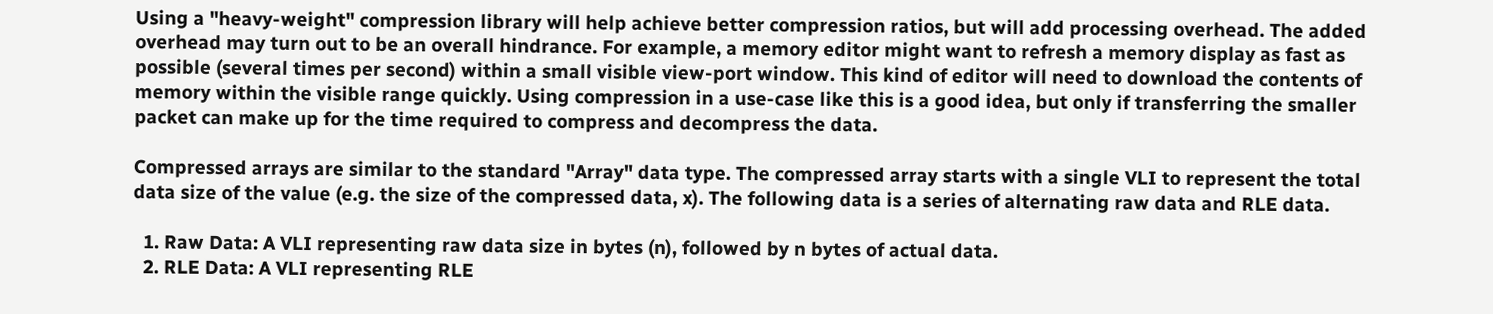Using a "heavy-weight" compression library will help achieve better compression ratios, but will add processing overhead. The added overhead may turn out to be an overall hindrance. For example, a memory editor might want to refresh a memory display as fast as possible (several times per second) within a small visible view-port window. This kind of editor will need to download the contents of memory within the visible range quickly. Using compression in a use-case like this is a good idea, but only if transferring the smaller packet can make up for the time required to compress and decompress the data.

Compressed arrays are similar to the standard "Array" data type. The compressed array starts with a single VLI to represent the total data size of the value (e.g. the size of the compressed data, x). The following data is a series of alternating raw data and RLE data.

  1. Raw Data: A VLI representing raw data size in bytes (n), followed by n bytes of actual data.
  2. RLE Data: A VLI representing RLE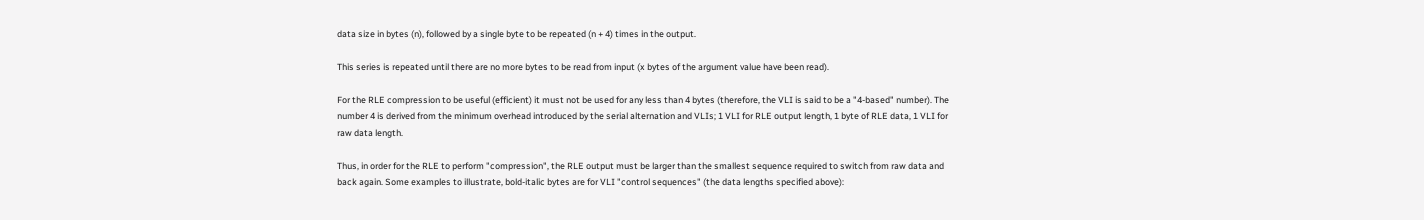data size in bytes (n), followed by a single byte to be repeated (n + 4) times in the output.

This series is repeated until there are no more bytes to be read from input (x bytes of the argument value have been read).

For the RLE compression to be useful (efficient) it must not be used for any less than 4 bytes (therefore, the VLI is said to be a "4-based" number). The number 4 is derived from the minimum overhead introduced by the serial alternation and VLIs; 1 VLI for RLE output length, 1 byte of RLE data, 1 VLI for raw data length.

Thus, in order for the RLE to perform "compression", the RLE output must be larger than the smallest sequence required to switch from raw data and back again. Some examples to illustrate, bold-italic bytes are for VLI "control sequences" (the data lengths specified above):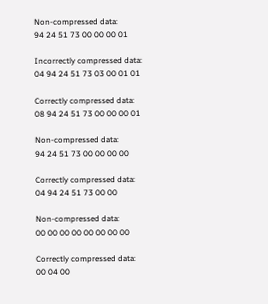Non-compressed data:
94 24 51 73 00 00 00 01

Incorrectly compressed data:
04 94 24 51 73 03 00 01 01

Correctly compressed data:
08 94 24 51 73 00 00 00 01

Non-compressed data:
94 24 51 73 00 00 00 00

Correctly compressed data:
04 94 24 51 73 00 00

Non-compressed data:
00 00 00 00 00 00 00 00

Correctly compressed data:
00 04 00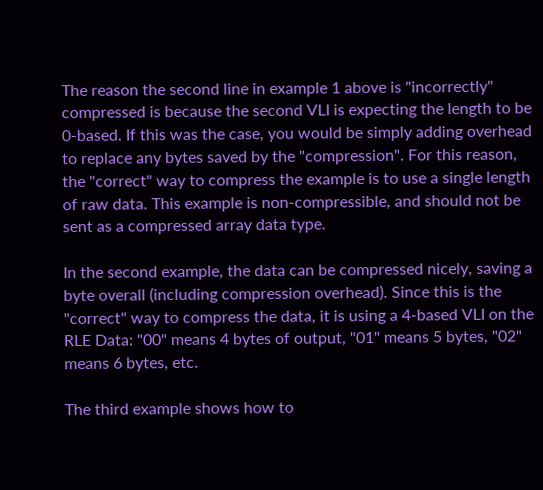The reason the second line in example 1 above is "incorrectly" compressed is because the second VLI is expecting the length to be 0-based. If this was the case, you would be simply adding overhead to replace any bytes saved by the "compression". For this reason, the "correct" way to compress the example is to use a single length of raw data. This example is non-compressible, and should not be sent as a compressed array data type.

In the second example, the data can be compressed nicely, saving a byte overall (including compression overhead). Since this is the "correct" way to compress the data, it is using a 4-based VLI on the RLE Data: "00" means 4 bytes of output, "01" means 5 bytes, "02" means 6 bytes, etc.

The third example shows how to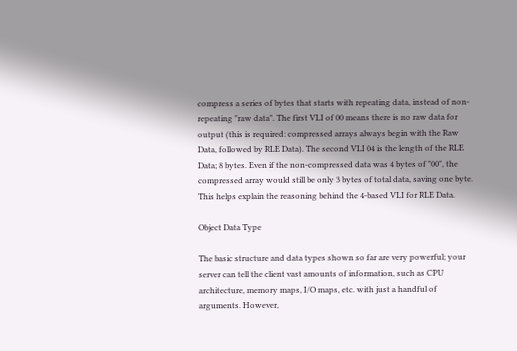compress a series of bytes that starts with repeating data, instead of non-repeating "raw data". The first VLI of 00 means there is no raw data for output (this is required: compressed arrays always begin with the Raw Data, followed by RLE Data). The second VLI 04 is the length of the RLE Data; 8 bytes. Even if the non-compressed data was 4 bytes of "00", the compressed array would still be only 3 bytes of total data, saving one byte. This helps explain the reasoning behind the 4-based VLI for RLE Data.

Object Data Type

The basic structure and data types shown so far are very powerful; your server can tell the client vast amounts of information, such as CPU architecture, memory maps, I/O maps, etc. with just a handful of arguments. However,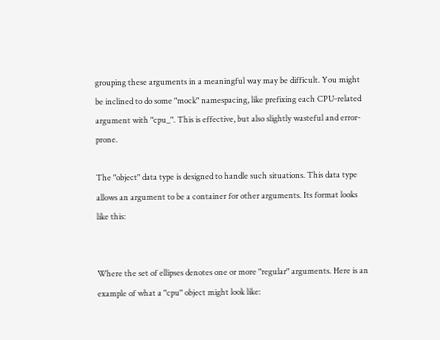grouping these arguments in a meaningful way may be difficult. You might be inclined to do some "mock" namespacing, like prefixing each CPU-related argument with "cpu_". This is effective, but also slightly wasteful and error-prone.

The "object" data type is designed to handle such situations. This data type allows an argument to be a container for other arguments. Its format looks like this:


Where the set of ellipses denotes one or more "regular" arguments. Here is an example of what a "cpu" object might look like: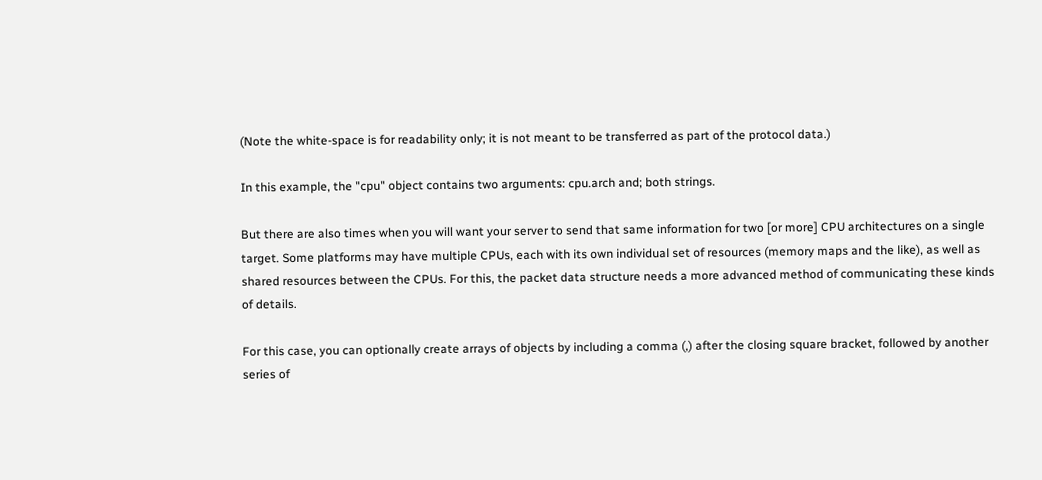(Note the white-space is for readability only; it is not meant to be transferred as part of the protocol data.)

In this example, the "cpu" object contains two arguments: cpu.arch and; both strings.

But there are also times when you will want your server to send that same information for two [or more] CPU architectures on a single target. Some platforms may have multiple CPUs, each with its own individual set of resources (memory maps and the like), as well as shared resources between the CPUs. For this, the packet data structure needs a more advanced method of communicating these kinds of details.

For this case, you can optionally create arrays of objects by including a comma (,) after the closing square bracket, followed by another series of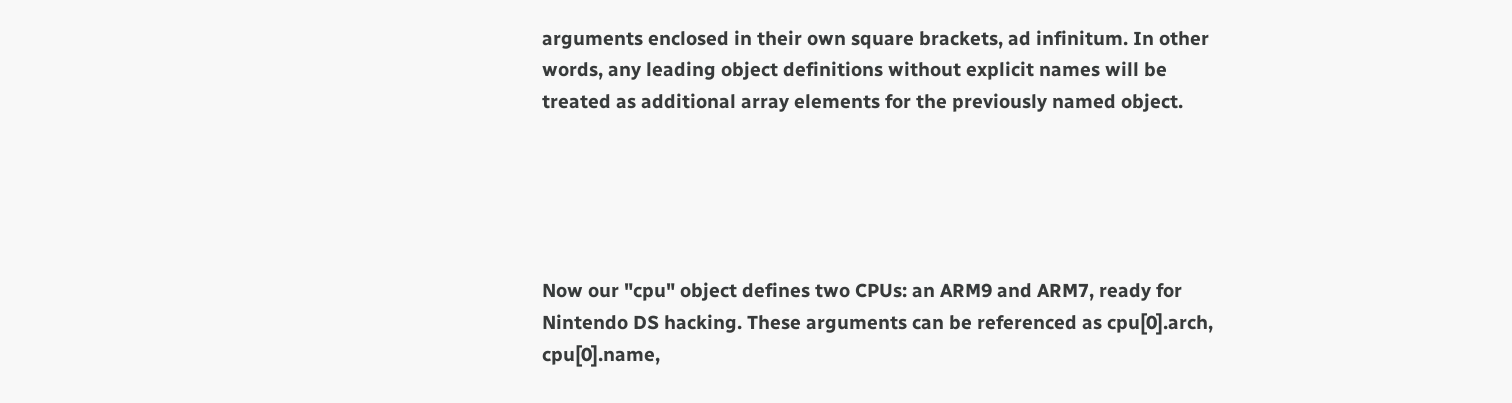arguments enclosed in their own square brackets, ad infinitum. In other words, any leading object definitions without explicit names will be treated as additional array elements for the previously named object.





Now our "cpu" object defines two CPUs: an ARM9 and ARM7, ready for Nintendo DS hacking. These arguments can be referenced as cpu[0].arch, cpu[0].name,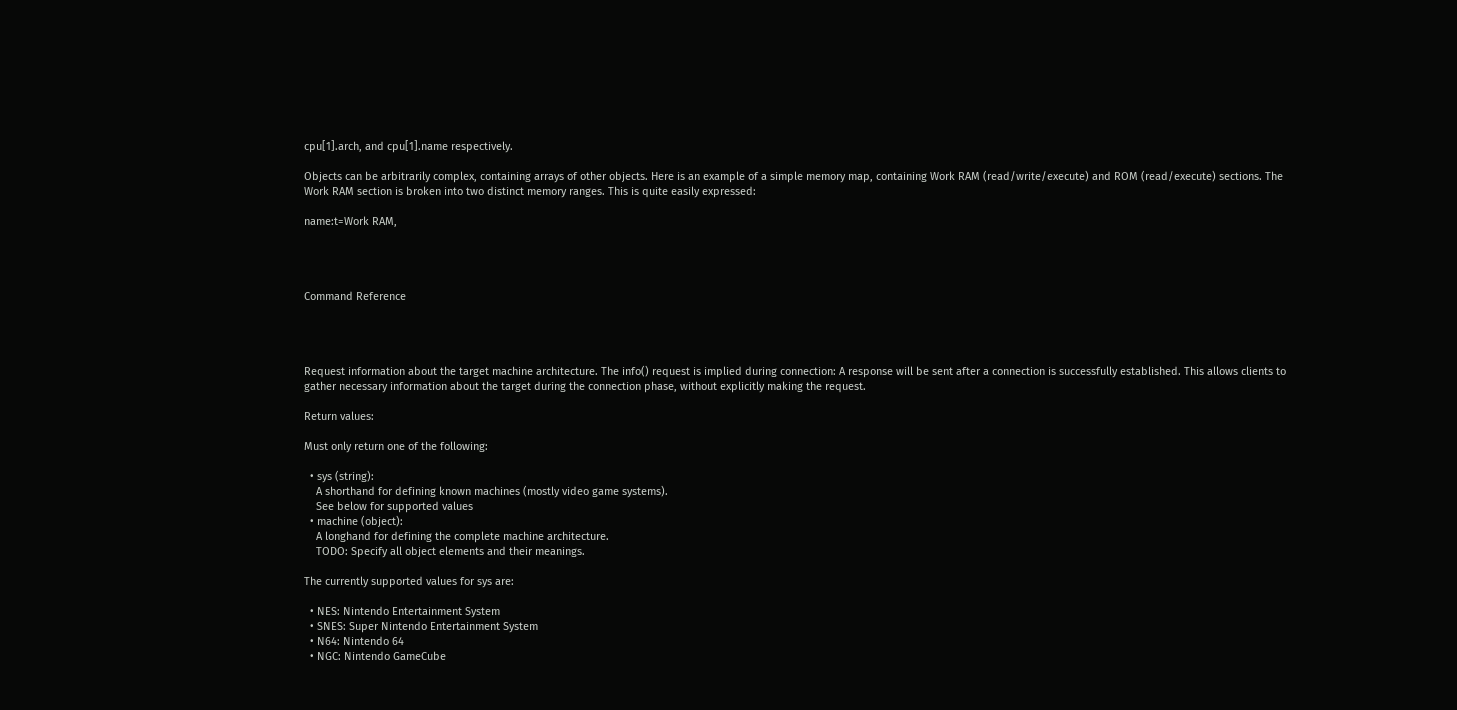cpu[1].arch, and cpu[1].name respectively.

Objects can be arbitrarily complex, containing arrays of other objects. Here is an example of a simple memory map, containing Work RAM (read/write/execute) and ROM (read/execute) sections. The Work RAM section is broken into two distinct memory ranges. This is quite easily expressed:

name:t=Work RAM,




Command Reference




Request information about the target machine architecture. The info() request is implied during connection: A response will be sent after a connection is successfully established. This allows clients to gather necessary information about the target during the connection phase, without explicitly making the request.

Return values:

Must only return one of the following:

  • sys (string):
    A shorthand for defining known machines (mostly video game systems).
    See below for supported values
  • machine (object):
    A longhand for defining the complete machine architecture.
    TODO: Specify all object elements and their meanings.

The currently supported values for sys are:

  • NES: Nintendo Entertainment System
  • SNES: Super Nintendo Entertainment System
  • N64: Nintendo 64
  • NGC: Nintendo GameCube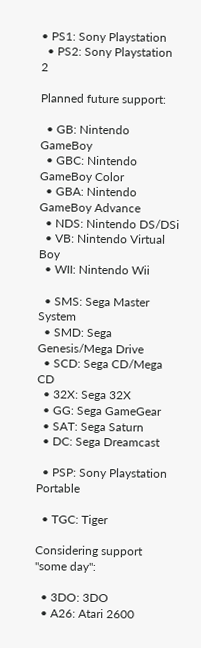• PS1: Sony Playstation
  • PS2: Sony Playstation 2

Planned future support:

  • GB: Nintendo GameBoy
  • GBC: Nintendo GameBoy Color
  • GBA: Nintendo GameBoy Advance
  • NDS: Nintendo DS/DSi
  • VB: Nintendo Virtual Boy
  • WII: Nintendo Wii

  • SMS: Sega Master System
  • SMD: Sega Genesis/Mega Drive
  • SCD: Sega CD/Mega CD
  • 32X: Sega 32X
  • GG: Sega GameGear
  • SAT: Sega Saturn
  • DC: Sega Dreamcast

  • PSP: Sony Playstation Portable

  • TGC: Tiger

Considering support "some day":

  • 3DO: 3DO
  • A26: Atari 2600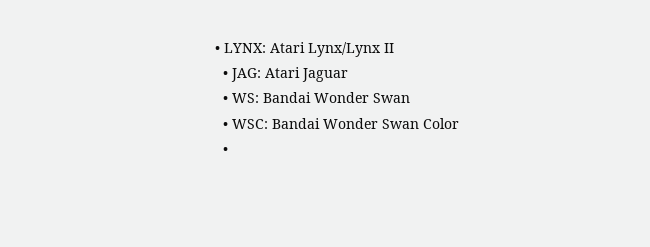• LYNX: Atari Lynx/Lynx II
  • JAG: Atari Jaguar
  • WS: Bandai Wonder Swan
  • WSC: Bandai Wonder Swan Color
  •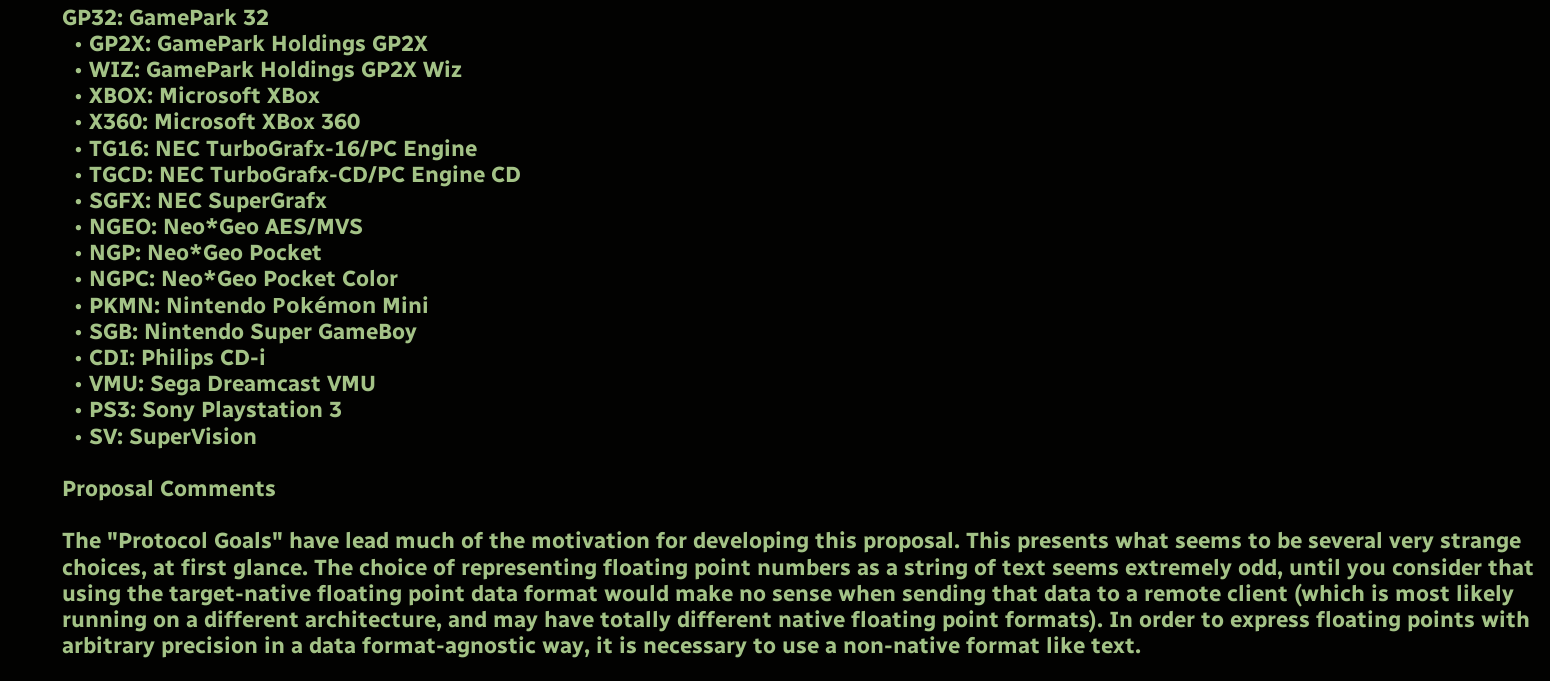GP32: GamePark 32
  • GP2X: GamePark Holdings GP2X
  • WIZ: GamePark Holdings GP2X Wiz
  • XBOX: Microsoft XBox
  • X360: Microsoft XBox 360
  • TG16: NEC TurboGrafx-16/PC Engine
  • TGCD: NEC TurboGrafx-CD/PC Engine CD
  • SGFX: NEC SuperGrafx
  • NGEO: Neo*Geo AES/MVS
  • NGP: Neo*Geo Pocket
  • NGPC: Neo*Geo Pocket Color
  • PKMN: Nintendo Pokémon Mini
  • SGB: Nintendo Super GameBoy
  • CDI: Philips CD-i
  • VMU: Sega Dreamcast VMU
  • PS3: Sony Playstation 3
  • SV: SuperVision

Proposal Comments

The "Protocol Goals" have lead much of the motivation for developing this proposal. This presents what seems to be several very strange choices, at first glance. The choice of representing floating point numbers as a string of text seems extremely odd, until you consider that using the target-native floating point data format would make no sense when sending that data to a remote client (which is most likely running on a different architecture, and may have totally different native floating point formats). In order to express floating points with arbitrary precision in a data format-agnostic way, it is necessary to use a non-native format like text.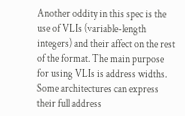Another oddity in this spec is the use of VLIs (variable-length integers) and their affect on the rest of the format. The main purpose for using VLIs is address widths. Some architectures can express their full address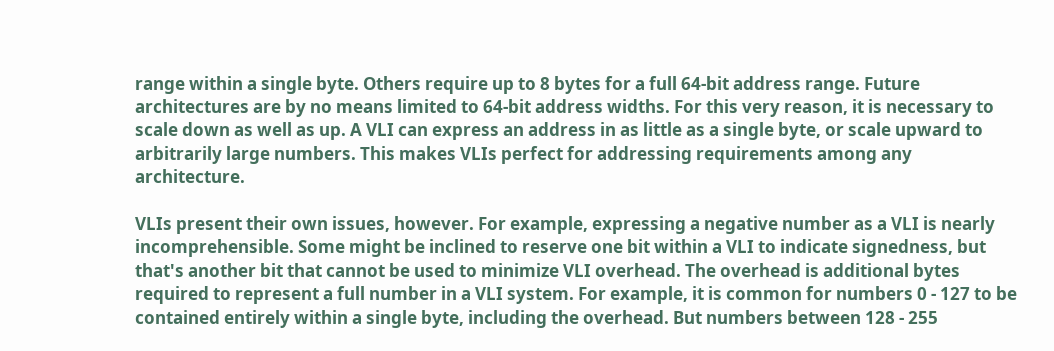range within a single byte. Others require up to 8 bytes for a full 64-bit address range. Future architectures are by no means limited to 64-bit address widths. For this very reason, it is necessary to scale down as well as up. A VLI can express an address in as little as a single byte, or scale upward to arbitrarily large numbers. This makes VLIs perfect for addressing requirements among any architecture.

VLIs present their own issues, however. For example, expressing a negative number as a VLI is nearly incomprehensible. Some might be inclined to reserve one bit within a VLI to indicate signedness, but that's another bit that cannot be used to minimize VLI overhead. The overhead is additional bytes required to represent a full number in a VLI system. For example, it is common for numbers 0 - 127 to be contained entirely within a single byte, including the overhead. But numbers between 128 - 255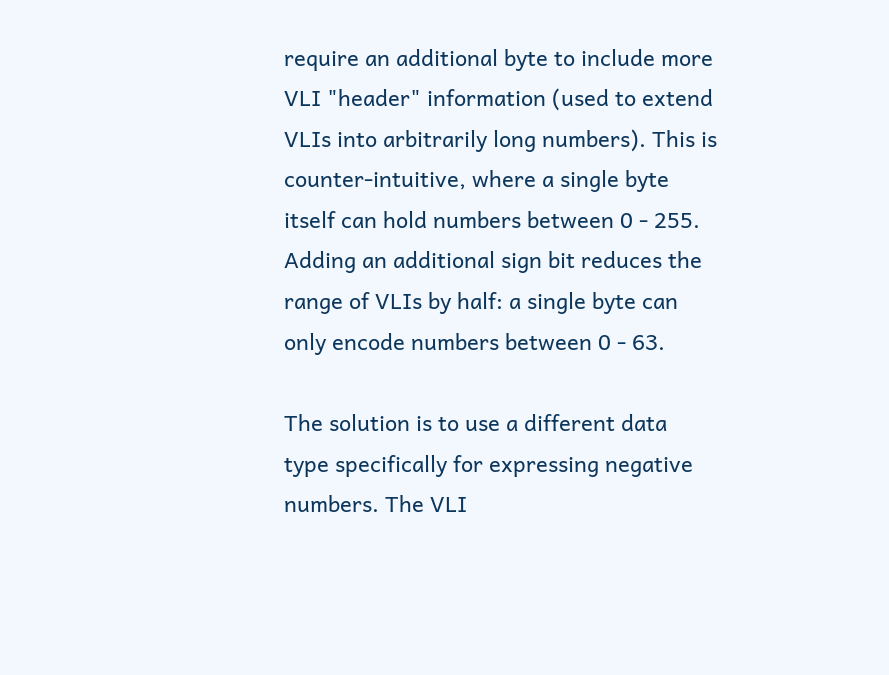require an additional byte to include more VLI "header" information (used to extend VLIs into arbitrarily long numbers). This is counter-intuitive, where a single byte itself can hold numbers between 0 - 255. Adding an additional sign bit reduces the range of VLIs by half: a single byte can only encode numbers between 0 - 63.

The solution is to use a different data type specifically for expressing negative numbers. The VLI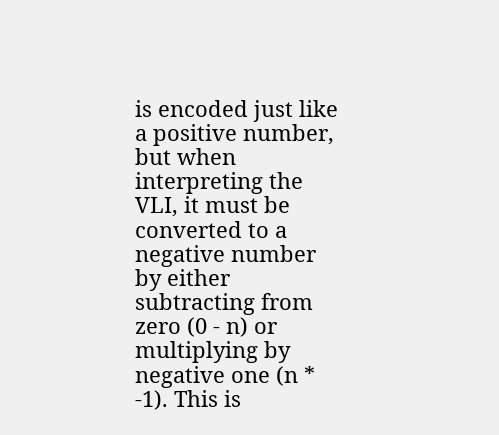is encoded just like a positive number, but when interpreting the VLI, it must be converted to a negative number by either subtracting from zero (0 - n) or multiplying by negative one (n * -1). This is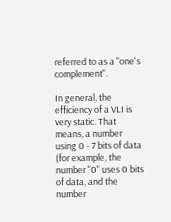referred to as a "one's complement".

In general, the efficiency of a VLI is very static. That means, a number using 0 - 7 bits of data (for example, the number "0" uses 0 bits of data, and the number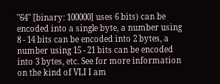"64" [binary: 100000] uses 6 bits) can be encoded into a single byte, a number using 8 - 14 bits can be encoded into 2 bytes, a number using 15 - 21 bits can be encoded into 3 bytes, etc. See for more information on the kind of VLI I am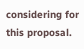considering for this proposal.